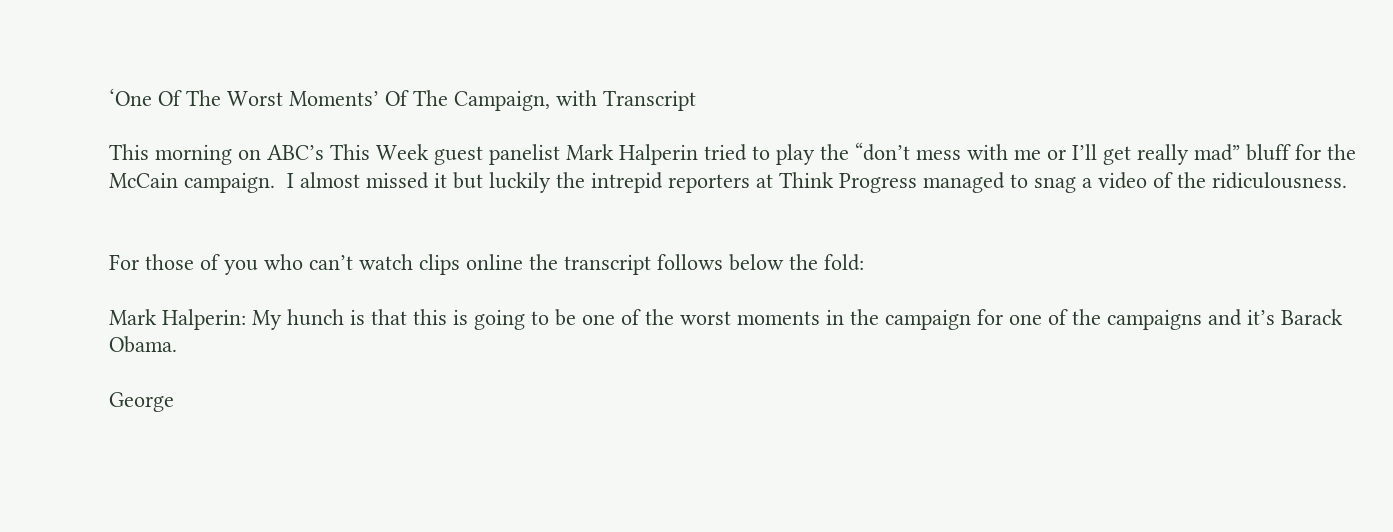‘One Of The Worst Moments’ Of The Campaign, with Transcript

This morning on ABC’s This Week guest panelist Mark Halperin tried to play the “don’t mess with me or I’ll get really mad” bluff for the McCain campaign.  I almost missed it but luckily the intrepid reporters at Think Progress managed to snag a video of the ridiculousness.


For those of you who can’t watch clips online the transcript follows below the fold:

Mark Halperin: My hunch is that this is going to be one of the worst moments in the campaign for one of the campaigns and it’s Barack Obama.

George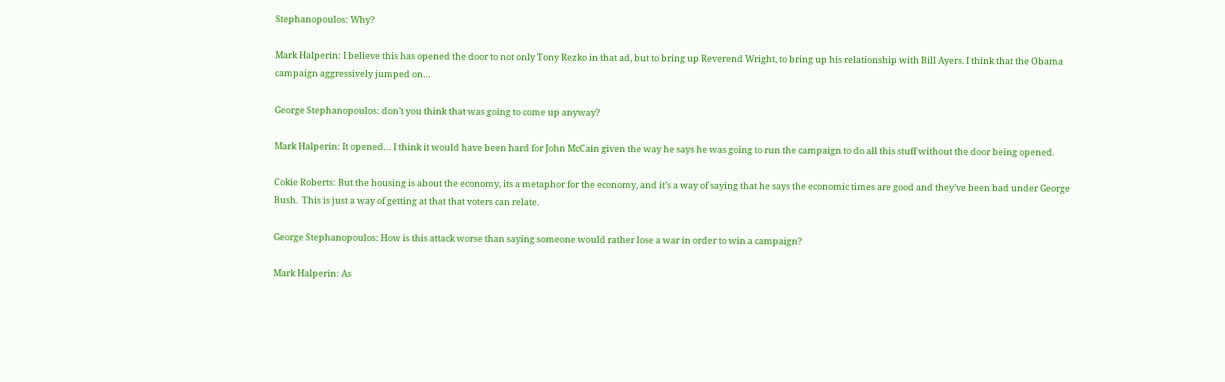Stephanopoulos: Why?

Mark Halperin: I believe this has opened the door to not only Tony Rezko in that ad, but to bring up Reverend Wright, to bring up his relationship with Bill Ayers. I think that the Obama campaign aggressively jumped on…

George Stephanopoulos: don’t you think that was going to come up anyway?

Mark Halperin: It opened… I think it would have been hard for John McCain given the way he says he was going to run the campaign to do all this stuff without the door being opened.

Cokie Roberts: But the housing is about the economy, its a metaphor for the economy, and it’s a way of saying that he says the economic times are good and they’ve been bad under George Bush.  This is just a way of getting at that that voters can relate.

George Stephanopoulos: How is this attack worse than saying someone would rather lose a war in order to win a campaign?

Mark Halperin: As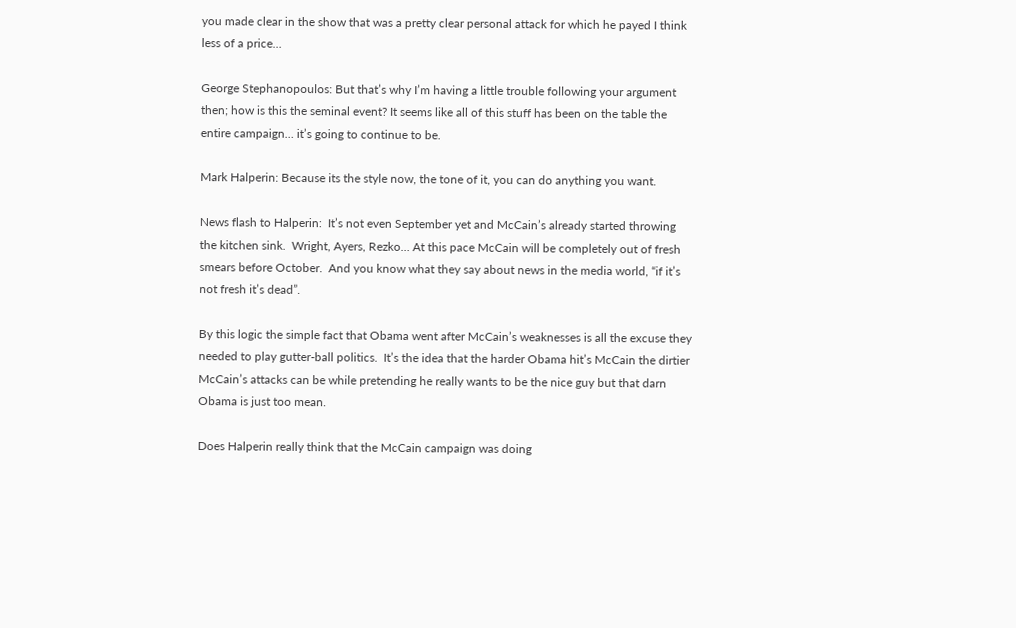you made clear in the show that was a pretty clear personal attack for which he payed I think less of a price…

George Stephanopoulos: But that’s why I’m having a little trouble following your argument then; how is this the seminal event? It seems like all of this stuff has been on the table the entire campaign… it’s going to continue to be.

Mark Halperin: Because its the style now, the tone of it, you can do anything you want.

News flash to Halperin:  It’s not even September yet and McCain’s already started throwing the kitchen sink.  Wright, Ayers, Rezko… At this pace McCain will be completely out of fresh smears before October.  And you know what they say about news in the media world, “if it’s not fresh it’s dead”.

By this logic the simple fact that Obama went after McCain’s weaknesses is all the excuse they needed to play gutter-ball politics.  It’s the idea that the harder Obama hit’s McCain the dirtier McCain’s attacks can be while pretending he really wants to be the nice guy but that darn Obama is just too mean.

Does Halperin really think that the McCain campaign was doing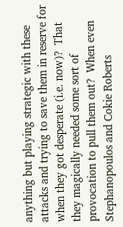anything but playing strategic with these attacks and trying to save them in reserve for when they got desperate (i.e. now)?  That they magically needed some sort of provocation to pull them out?  When even Stephanopoulos and Cokie Roberts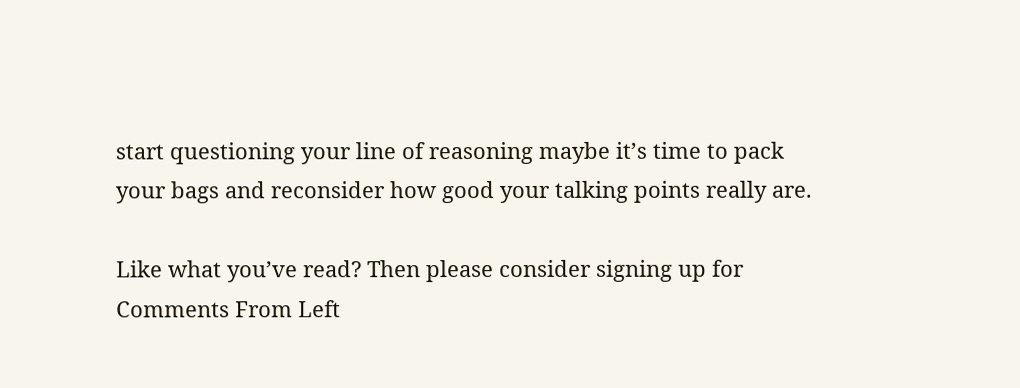start questioning your line of reasoning maybe it’s time to pack your bags and reconsider how good your talking points really are.

Like what you’ve read? Then please consider signing up for Comments From Left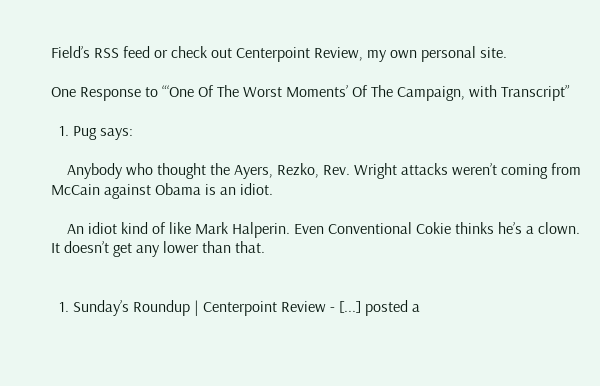Field’s RSS feed or check out Centerpoint Review, my own personal site.

One Response to “‘One Of The Worst Moments’ Of The Campaign, with Transcript”

  1. Pug says:

    Anybody who thought the Ayers, Rezko, Rev. Wright attacks weren’t coming from McCain against Obama is an idiot.

    An idiot kind of like Mark Halperin. Even Conventional Cokie thinks he’s a clown. It doesn’t get any lower than that.


  1. Sunday’s Roundup | Centerpoint Review - [...] posted a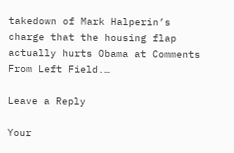takedown of Mark Halperin’s charge that the housing flap actually hurts Obama at Comments From Left Field.…

Leave a Reply

Your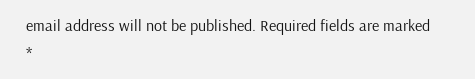email address will not be published. Required fields are marked *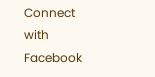Connect with Facebook